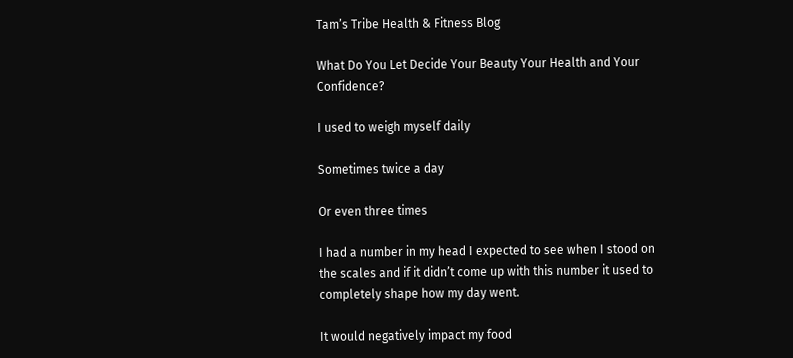Tam’s Tribe Health & Fitness Blog

What Do You Let Decide Your Beauty Your Health and Your Confidence?

I used to weigh myself daily

Sometimes twice a day

Or even three times

I had a number in my head I expected to see when I stood on the scales and if it didn’t come up with this number it used to completely shape how my day went.

It would negatively impact my food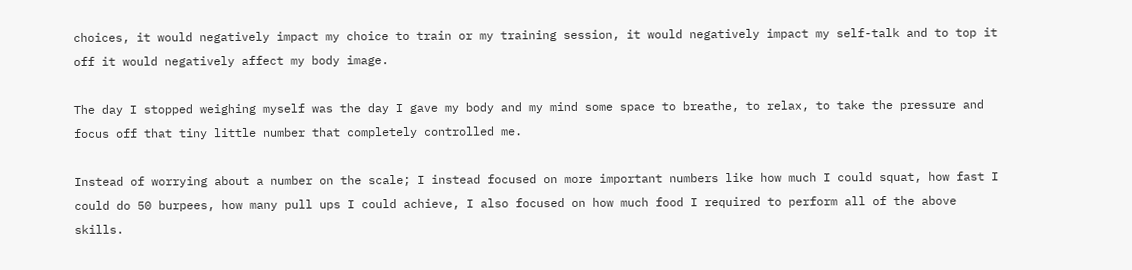choices, it would negatively impact my choice to train or my training session, it would negatively impact my self-talk and to top it off it would negatively affect my body image.

The day I stopped weighing myself was the day I gave my body and my mind some space to breathe, to relax, to take the pressure and focus off that tiny little number that completely controlled me.

Instead of worrying about a number on the scale; I instead focused on more important numbers like how much I could squat, how fast I could do 50 burpees, how many pull ups I could achieve, I also focused on how much food I required to perform all of the above skills.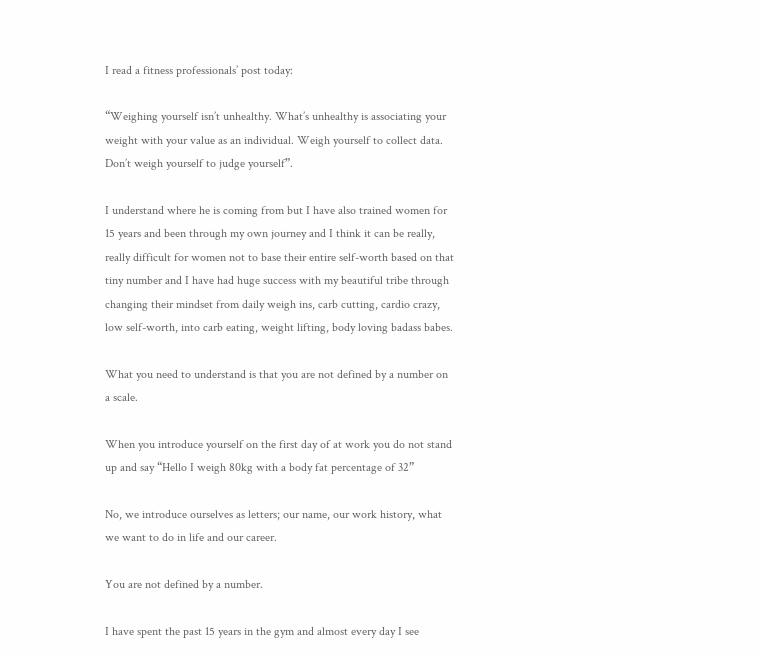I read a fitness professionals’ post today:

“Weighing yourself isn’t unhealthy. What’s unhealthy is associating your weight with your value as an individual. Weigh yourself to collect data. Don’t weigh yourself to judge yourself”.

I understand where he is coming from but I have also trained women for 15 years and been through my own journey and I think it can be really, really difficult for women not to base their entire self-worth based on that tiny number and I have had huge success with my beautiful tribe through changing their mindset from daily weigh ins, carb cutting, cardio crazy, low self-worth, into carb eating, weight lifting, body loving badass babes.

What you need to understand is that you are not defined by a number on a scale.

When you introduce yourself on the first day of at work you do not stand up and say “Hello I weigh 80kg with a body fat percentage of 32”

No, we introduce ourselves as letters; our name, our work history, what we want to do in life and our career.

You are not defined by a number.

I have spent the past 15 years in the gym and almost every day I see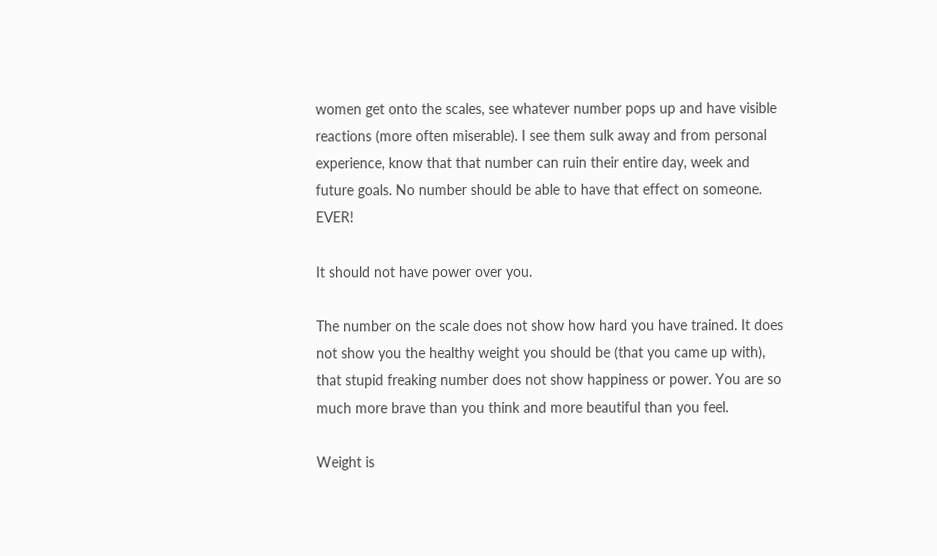women get onto the scales, see whatever number pops up and have visible reactions (more often miserable). I see them sulk away and from personal experience, know that that number can ruin their entire day, week and future goals. No number should be able to have that effect on someone. EVER!

It should not have power over you.

The number on the scale does not show how hard you have trained. It does not show you the healthy weight you should be (that you came up with), that stupid freaking number does not show happiness or power. You are so much more brave than you think and more beautiful than you feel.

Weight is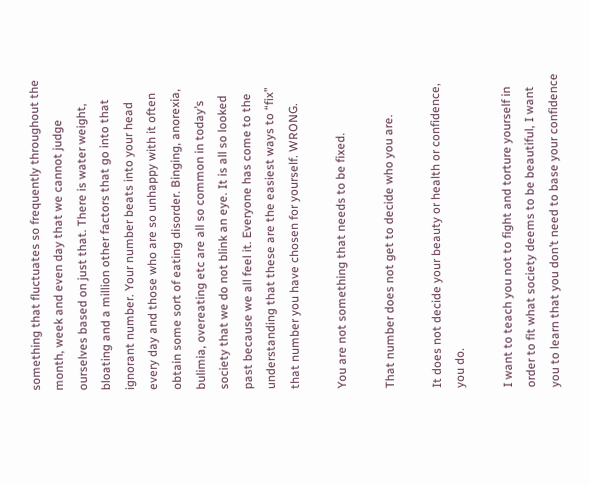something that fluctuates so frequently throughout the month, week and even day that we cannot judge ourselves based on just that. There is water weight, bloating and a million other factors that go into that ignorant number. Your number beats into your head every day and those who are so unhappy with it often obtain some sort of eating disorder. Binging, anorexia, bulimia, overeating etc are all so common in today’s society that we do not blink an eye. It is all so looked past because we all feel it. Everyone has come to the understanding that these are the easiest ways to “fix” that number you have chosen for yourself. WRONG.

You are not something that needs to be fixed.

That number does not get to decide who you are.

It does not decide your beauty or health or confidence, you do.

I want to teach you not to fight and torture yourself in order to fit what society deems to be beautiful, I want you to learn that you don’t need to base your confidence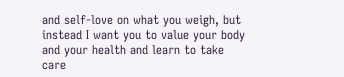and self-love on what you weigh, but instead I want you to value your body and your health and learn to take care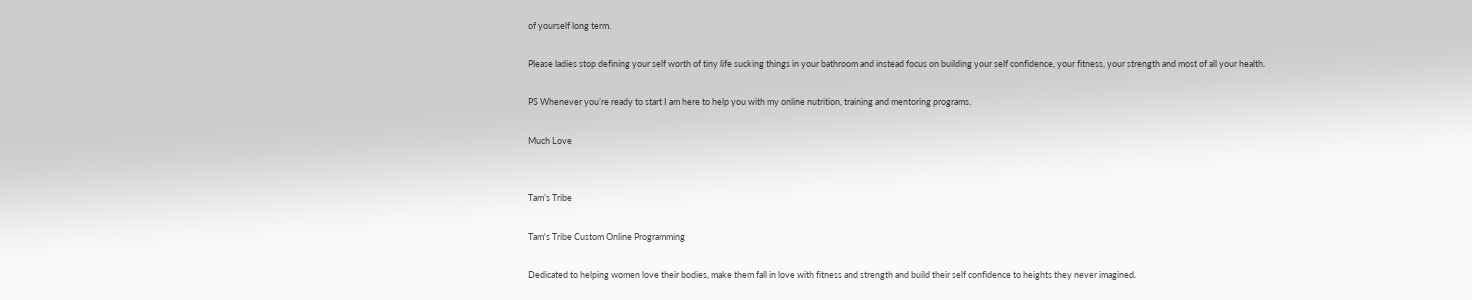of yourself long term.

Please ladies stop defining your self worth of tiny life sucking things in your bathroom and instead focus on building your self confidence, your fitness, your strength and most of all your health.

PS Whenever you’re ready to start I am here to help you with my online nutrition, training and mentoring programs.

Much Love


Tam’s Tribe

Tam's Tribe Custom Online Programming

Dedicated to helping women love their bodies, make them fall in love with fitness and strength and build their self confidence to heights they never imagined.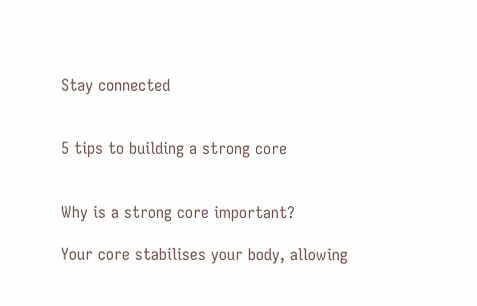Stay connected


5 tips to building a strong core


Why is a strong core important?

Your core stabilises your body, allowing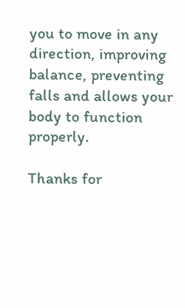you to move in any direction, improving balance, preventing falls and allows your body to function properly.

Thanks for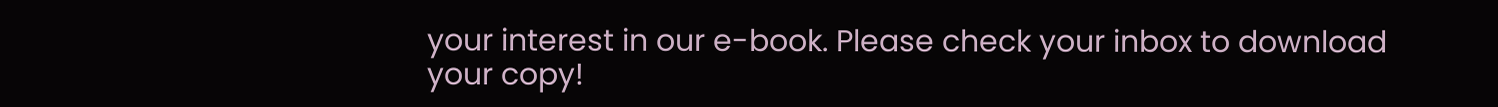your interest in our e-book. Please check your inbox to download your copy!